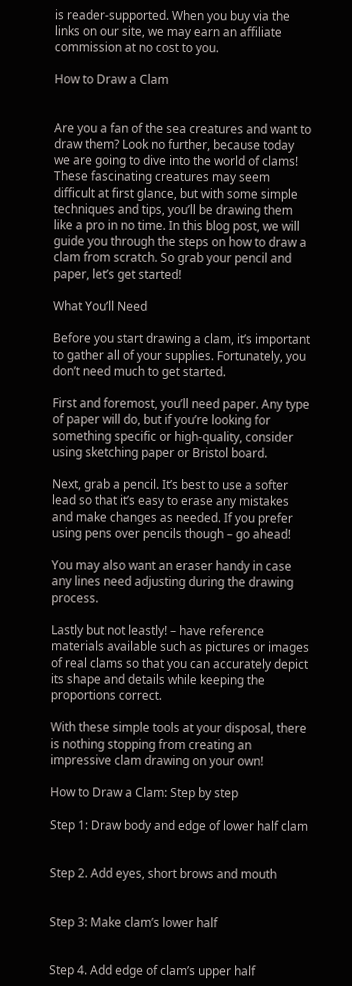is reader-supported. When you buy via the links on our site, we may earn an affiliate commission at no cost to you.

How to Draw a Clam


Are you a fan of the sea creatures and want to draw them? Look no further, because today we are going to dive into the world of clams! These fascinating creatures may seem difficult at first glance, but with some simple techniques and tips, you’ll be drawing them like a pro in no time. In this blog post, we will guide you through the steps on how to draw a clam from scratch. So grab your pencil and paper, let’s get started!

What You’ll Need

Before you start drawing a clam, it’s important to gather all of your supplies. Fortunately, you don’t need much to get started.

First and foremost, you’ll need paper. Any type of paper will do, but if you’re looking for something specific or high-quality, consider using sketching paper or Bristol board.

Next, grab a pencil. It’s best to use a softer lead so that it’s easy to erase any mistakes and make changes as needed. If you prefer using pens over pencils though – go ahead!

You may also want an eraser handy in case any lines need adjusting during the drawing process.

Lastly but not leastly! – have reference materials available such as pictures or images of real clams so that you can accurately depict its shape and details while keeping the proportions correct.

With these simple tools at your disposal, there is nothing stopping from creating an impressive clam drawing on your own!

How to Draw a Clam: Step by step

Step 1: Draw body and edge of lower half clam


Step 2. Add eyes, short brows and mouth


Step 3: Make clam’s lower half


Step 4. Add edge of clam’s upper half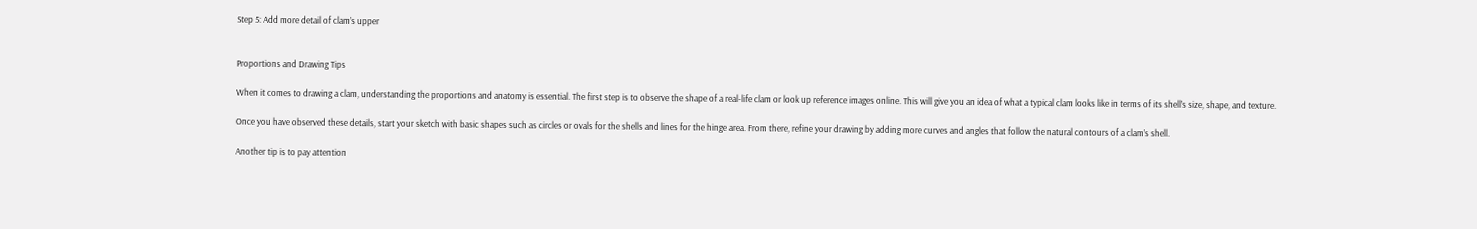Step 5: Add more detail of clam’s upper


Proportions and Drawing Tips

When it comes to drawing a clam, understanding the proportions and anatomy is essential. The first step is to observe the shape of a real-life clam or look up reference images online. This will give you an idea of what a typical clam looks like in terms of its shell’s size, shape, and texture.

Once you have observed these details, start your sketch with basic shapes such as circles or ovals for the shells and lines for the hinge area. From there, refine your drawing by adding more curves and angles that follow the natural contours of a clam’s shell.

Another tip is to pay attention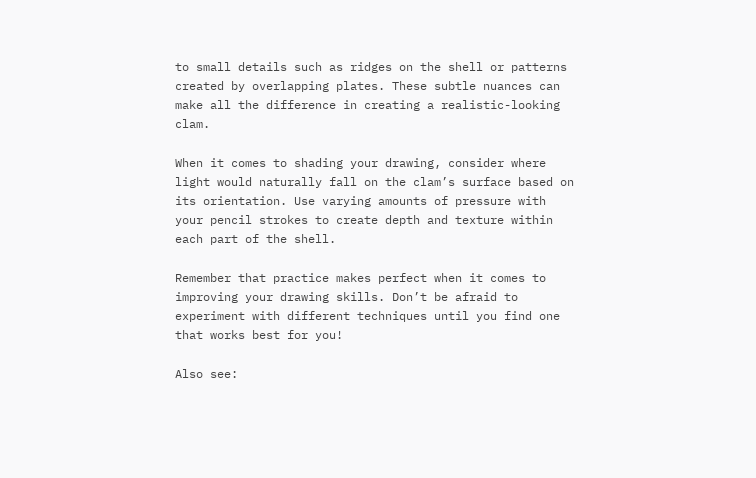to small details such as ridges on the shell or patterns created by overlapping plates. These subtle nuances can make all the difference in creating a realistic-looking clam.

When it comes to shading your drawing, consider where light would naturally fall on the clam’s surface based on its orientation. Use varying amounts of pressure with your pencil strokes to create depth and texture within each part of the shell.

Remember that practice makes perfect when it comes to improving your drawing skills. Don’t be afraid to experiment with different techniques until you find one that works best for you!

Also see: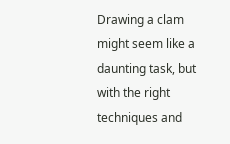Drawing a clam might seem like a daunting task, but with the right techniques and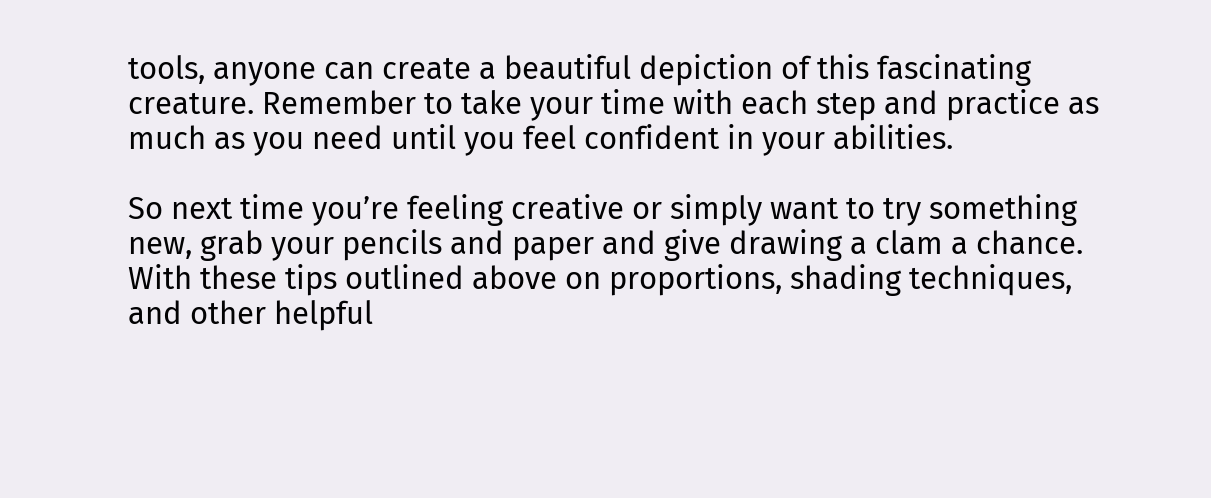tools, anyone can create a beautiful depiction of this fascinating creature. Remember to take your time with each step and practice as much as you need until you feel confident in your abilities.

So next time you’re feeling creative or simply want to try something new, grab your pencils and paper and give drawing a clam a chance. With these tips outlined above on proportions, shading techniques, and other helpful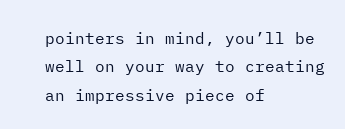pointers in mind, you’ll be well on your way to creating an impressive piece of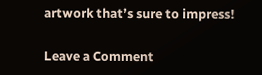artwork that’s sure to impress!

Leave a Comment